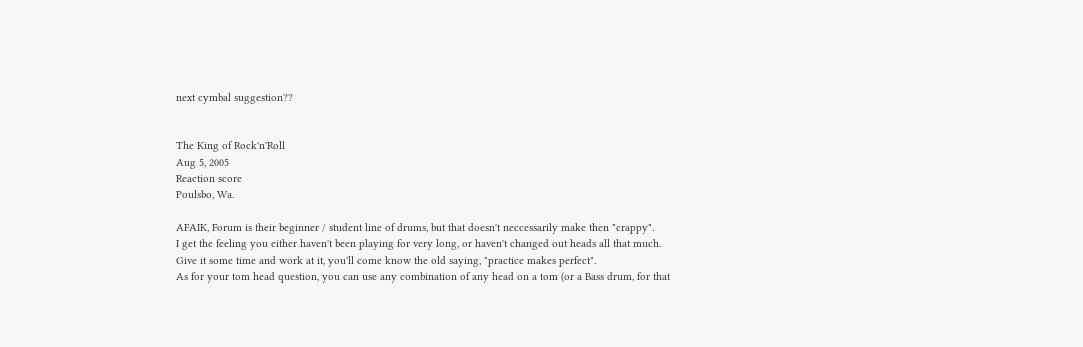next cymbal suggestion??


The King of Rock'n'Roll
Aug 5, 2005
Reaction score
Poulsbo, Wa.

AFAIK, Forum is their beginner / student line of drums, but that doesn't neccessarily make then "crappy".
I get the feeling you either haven't been playing for very long, or haven't changed out heads all that much.
Give it some time and work at it, you'll come know the old saying, "practice makes perfect".
As for your tom head question, you can use any combination of any head on a tom (or a Bass drum, for that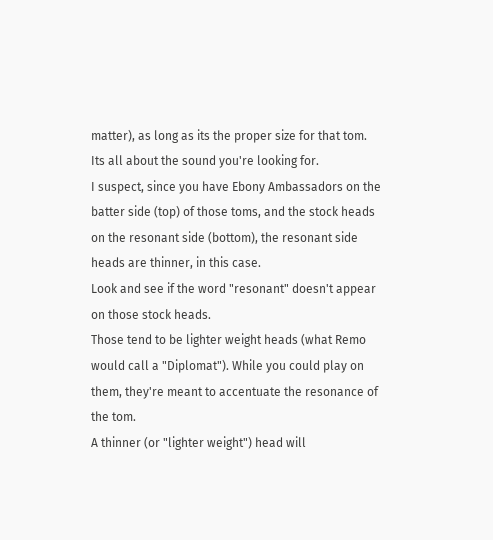matter), as long as its the proper size for that tom.
Its all about the sound you're looking for.
I suspect, since you have Ebony Ambassadors on the batter side (top) of those toms, and the stock heads on the resonant side (bottom), the resonant side heads are thinner, in this case.
Look and see if the word "resonant" doesn't appear on those stock heads.
Those tend to be lighter weight heads (what Remo would call a "Diplomat"). While you could play on them, they're meant to accentuate the resonance of the tom.
A thinner (or "lighter weight") head will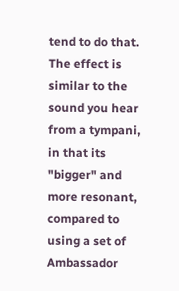tend to do that. The effect is similar to the sound you hear from a tympani, in that its "bigger" and more resonant, compared to using a set of Ambassador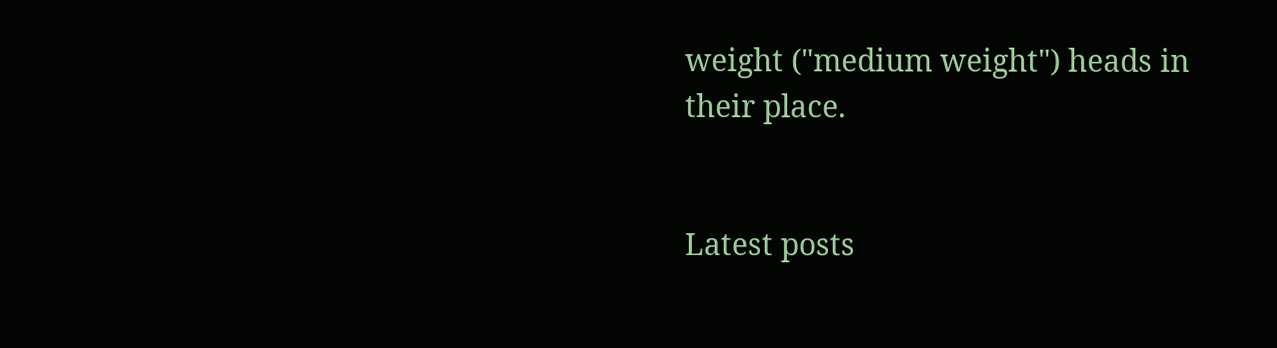weight ("medium weight") heads in their place.


Latest posts